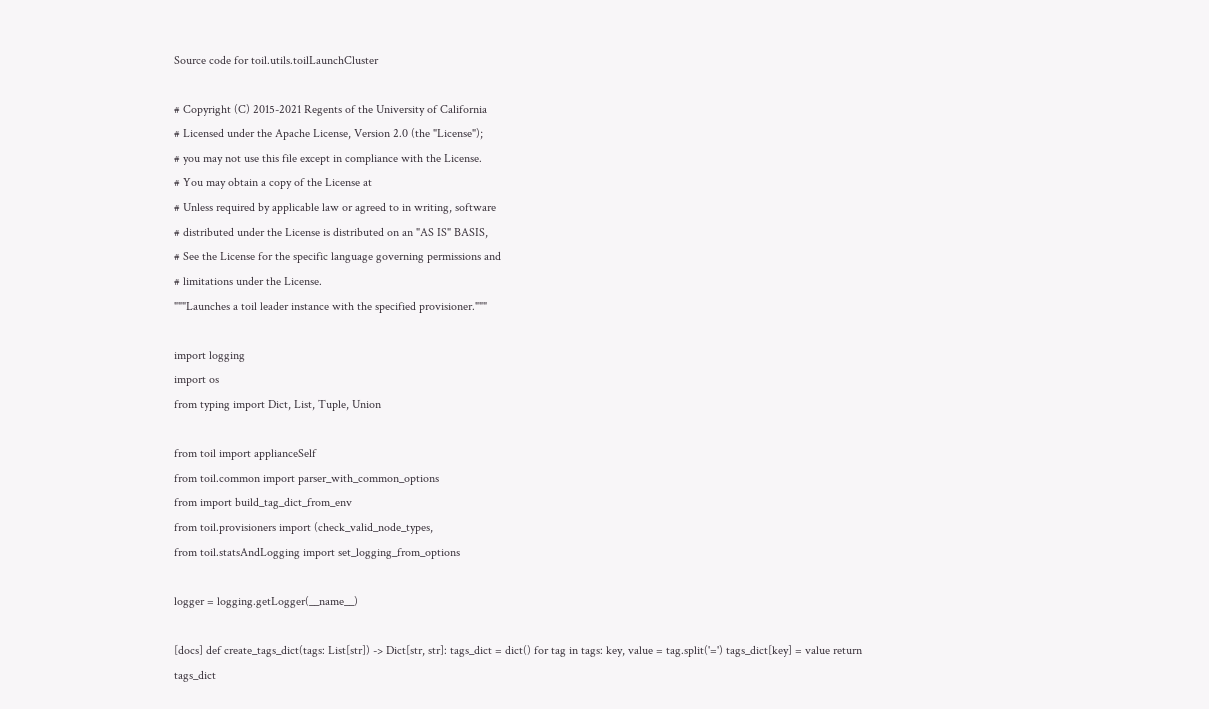Source code for toil.utils.toilLaunchCluster

# Copyright (C) 2015-2021 Regents of the University of California
# Licensed under the Apache License, Version 2.0 (the "License");
# you may not use this file except in compliance with the License.
# You may obtain a copy of the License at
# Unless required by applicable law or agreed to in writing, software
# distributed under the License is distributed on an "AS IS" BASIS,
# See the License for the specific language governing permissions and
# limitations under the License.
"""Launches a toil leader instance with the specified provisioner."""

import logging
import os
from typing import Dict, List, Tuple, Union

from toil import applianceSelf
from toil.common import parser_with_common_options
from import build_tag_dict_from_env
from toil.provisioners import (check_valid_node_types,
from toil.statsAndLogging import set_logging_from_options

logger = logging.getLogger(__name__)

[docs] def create_tags_dict(tags: List[str]) -> Dict[str, str]: tags_dict = dict() for tag in tags: key, value = tag.split('=') tags_dict[key] = value return tags_dict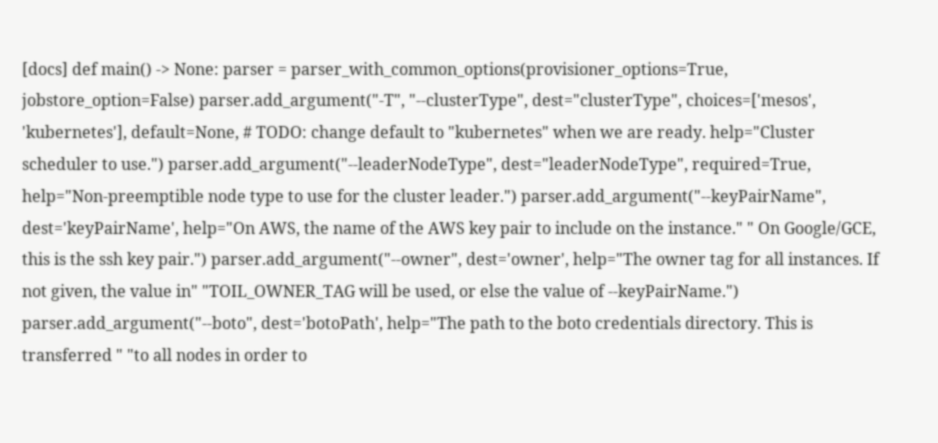[docs] def main() -> None: parser = parser_with_common_options(provisioner_options=True, jobstore_option=False) parser.add_argument("-T", "--clusterType", dest="clusterType", choices=['mesos', 'kubernetes'], default=None, # TODO: change default to "kubernetes" when we are ready. help="Cluster scheduler to use.") parser.add_argument("--leaderNodeType", dest="leaderNodeType", required=True, help="Non-preemptible node type to use for the cluster leader.") parser.add_argument("--keyPairName", dest='keyPairName', help="On AWS, the name of the AWS key pair to include on the instance." " On Google/GCE, this is the ssh key pair.") parser.add_argument("--owner", dest='owner', help="The owner tag for all instances. If not given, the value in" "TOIL_OWNER_TAG will be used, or else the value of --keyPairName.") parser.add_argument("--boto", dest='botoPath', help="The path to the boto credentials directory. This is transferred " "to all nodes in order to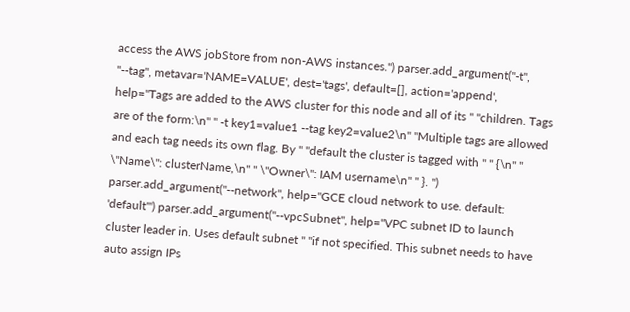access the AWS jobStore from non-AWS instances.") parser.add_argument("-t", "--tag", metavar='NAME=VALUE', dest='tags', default=[], action='append', help="Tags are added to the AWS cluster for this node and all of its " "children. Tags are of the form:\n" " -t key1=value1 --tag key2=value2\n" "Multiple tags are allowed and each tag needs its own flag. By " "default the cluster is tagged with " " {\n" " \"Name\": clusterName,\n" " \"Owner\": IAM username\n" " }. ") parser.add_argument("--network", help="GCE cloud network to use. default: 'default'") parser.add_argument("--vpcSubnet", help="VPC subnet ID to launch cluster leader in. Uses default subnet " "if not specified. This subnet needs to have auto assign IPs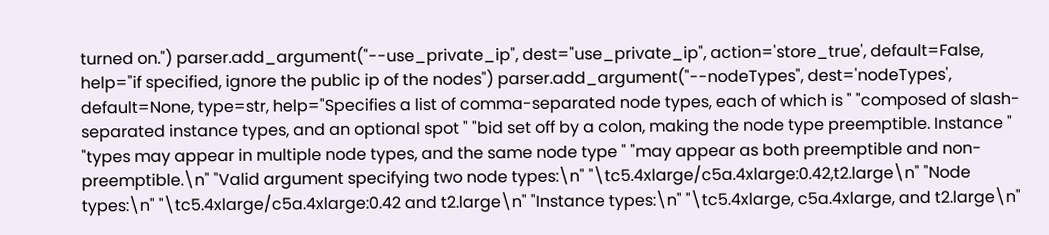turned on.") parser.add_argument("--use_private_ip", dest="use_private_ip", action='store_true', default=False, help="if specified, ignore the public ip of the nodes") parser.add_argument("--nodeTypes", dest='nodeTypes', default=None, type=str, help="Specifies a list of comma-separated node types, each of which is " "composed of slash-separated instance types, and an optional spot " "bid set off by a colon, making the node type preemptible. Instance " "types may appear in multiple node types, and the same node type " "may appear as both preemptible and non-preemptible.\n" "Valid argument specifying two node types:\n" "\tc5.4xlarge/c5a.4xlarge:0.42,t2.large\n" "Node types:\n" "\tc5.4xlarge/c5a.4xlarge:0.42 and t2.large\n" "Instance types:\n" "\tc5.4xlarge, c5a.4xlarge, and t2.large\n"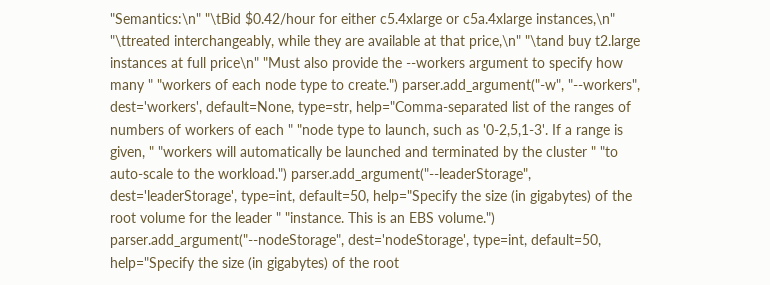"Semantics:\n" "\tBid $0.42/hour for either c5.4xlarge or c5a.4xlarge instances,\n" "\ttreated interchangeably, while they are available at that price,\n" "\tand buy t2.large instances at full price\n" "Must also provide the --workers argument to specify how many " "workers of each node type to create.") parser.add_argument("-w", "--workers", dest='workers', default=None, type=str, help="Comma-separated list of the ranges of numbers of workers of each " "node type to launch, such as '0-2,5,1-3'. If a range is given, " "workers will automatically be launched and terminated by the cluster " "to auto-scale to the workload.") parser.add_argument("--leaderStorage", dest='leaderStorage', type=int, default=50, help="Specify the size (in gigabytes) of the root volume for the leader " "instance. This is an EBS volume.") parser.add_argument("--nodeStorage", dest='nodeStorage', type=int, default=50, help="Specify the size (in gigabytes) of the root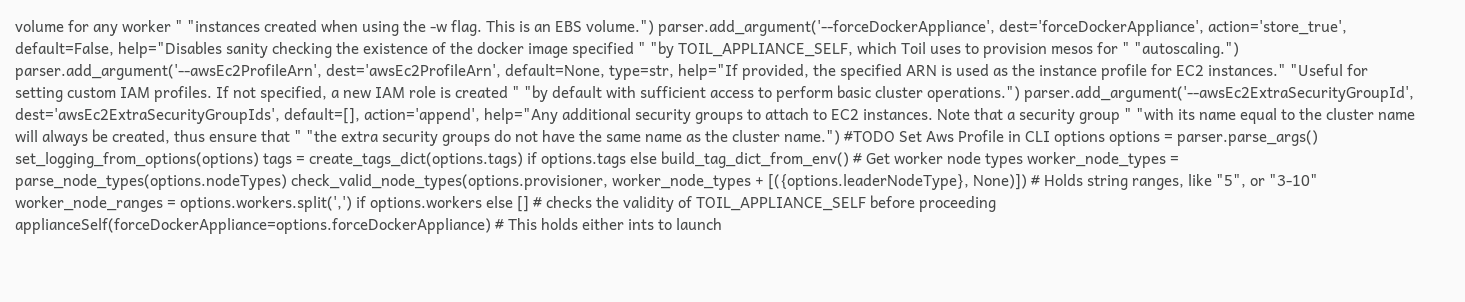volume for any worker " "instances created when using the -w flag. This is an EBS volume.") parser.add_argument('--forceDockerAppliance', dest='forceDockerAppliance', action='store_true', default=False, help="Disables sanity checking the existence of the docker image specified " "by TOIL_APPLIANCE_SELF, which Toil uses to provision mesos for " "autoscaling.") parser.add_argument('--awsEc2ProfileArn', dest='awsEc2ProfileArn', default=None, type=str, help="If provided, the specified ARN is used as the instance profile for EC2 instances." "Useful for setting custom IAM profiles. If not specified, a new IAM role is created " "by default with sufficient access to perform basic cluster operations.") parser.add_argument('--awsEc2ExtraSecurityGroupId', dest='awsEc2ExtraSecurityGroupIds', default=[], action='append', help="Any additional security groups to attach to EC2 instances. Note that a security group " "with its name equal to the cluster name will always be created, thus ensure that " "the extra security groups do not have the same name as the cluster name.") #TODO Set Aws Profile in CLI options options = parser.parse_args() set_logging_from_options(options) tags = create_tags_dict(options.tags) if options.tags else build_tag_dict_from_env() # Get worker node types worker_node_types = parse_node_types(options.nodeTypes) check_valid_node_types(options.provisioner, worker_node_types + [({options.leaderNodeType}, None)]) # Holds string ranges, like "5", or "3-10" worker_node_ranges = options.workers.split(',') if options.workers else [] # checks the validity of TOIL_APPLIANCE_SELF before proceeding applianceSelf(forceDockerAppliance=options.forceDockerAppliance) # This holds either ints to launch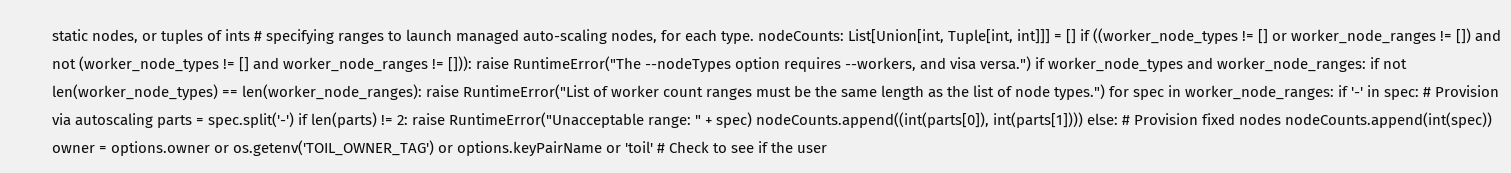static nodes, or tuples of ints # specifying ranges to launch managed auto-scaling nodes, for each type. nodeCounts: List[Union[int, Tuple[int, int]]] = [] if ((worker_node_types != [] or worker_node_ranges != []) and not (worker_node_types != [] and worker_node_ranges != [])): raise RuntimeError("The --nodeTypes option requires --workers, and visa versa.") if worker_node_types and worker_node_ranges: if not len(worker_node_types) == len(worker_node_ranges): raise RuntimeError("List of worker count ranges must be the same length as the list of node types.") for spec in worker_node_ranges: if '-' in spec: # Provision via autoscaling parts = spec.split('-') if len(parts) != 2: raise RuntimeError("Unacceptable range: " + spec) nodeCounts.append((int(parts[0]), int(parts[1]))) else: # Provision fixed nodes nodeCounts.append(int(spec)) owner = options.owner or os.getenv('TOIL_OWNER_TAG') or options.keyPairName or 'toil' # Check to see if the user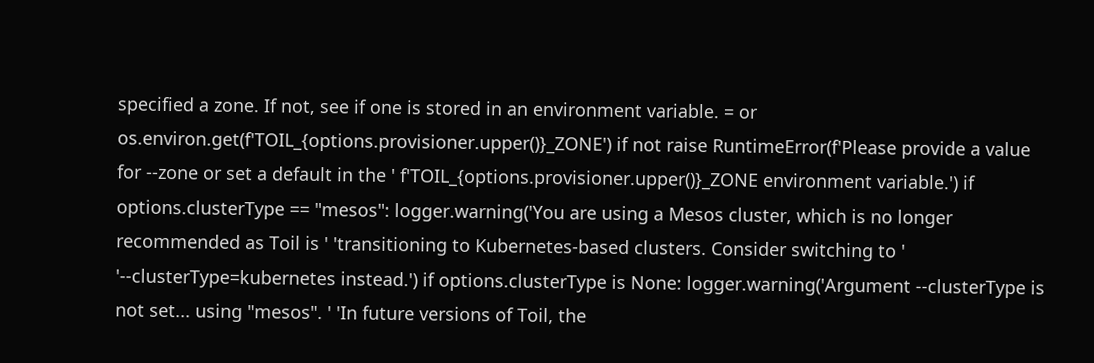specified a zone. If not, see if one is stored in an environment variable. = or os.environ.get(f'TOIL_{options.provisioner.upper()}_ZONE') if not raise RuntimeError(f'Please provide a value for --zone or set a default in the ' f'TOIL_{options.provisioner.upper()}_ZONE environment variable.') if options.clusterType == "mesos": logger.warning('You are using a Mesos cluster, which is no longer recommended as Toil is ' 'transitioning to Kubernetes-based clusters. Consider switching to ' '--clusterType=kubernetes instead.') if options.clusterType is None: logger.warning('Argument --clusterType is not set... using "mesos". ' 'In future versions of Toil, the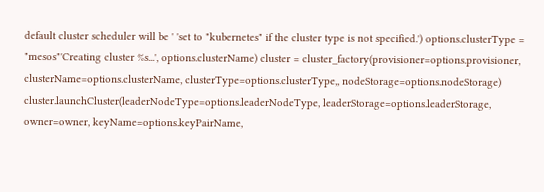default cluster scheduler will be ' 'set to "kubernetes" if the cluster type is not specified.') options.clusterType = "mesos"'Creating cluster %s...', options.clusterName) cluster = cluster_factory(provisioner=options.provisioner, clusterName=options.clusterName, clusterType=options.clusterType,, nodeStorage=options.nodeStorage) cluster.launchCluster(leaderNodeType=options.leaderNodeType, leaderStorage=options.leaderStorage, owner=owner, keyName=options.keyPairName,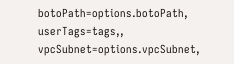botoPath=options.botoPath, userTags=tags,, vpcSubnet=options.vpcSubnet,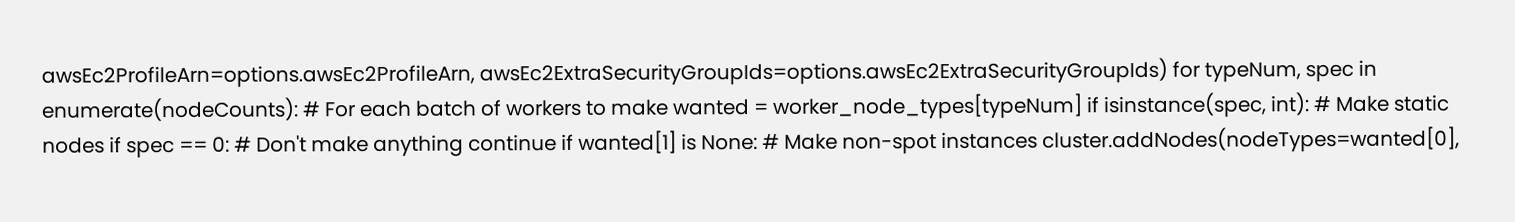awsEc2ProfileArn=options.awsEc2ProfileArn, awsEc2ExtraSecurityGroupIds=options.awsEc2ExtraSecurityGroupIds) for typeNum, spec in enumerate(nodeCounts): # For each batch of workers to make wanted = worker_node_types[typeNum] if isinstance(spec, int): # Make static nodes if spec == 0: # Don't make anything continue if wanted[1] is None: # Make non-spot instances cluster.addNodes(nodeTypes=wanted[0],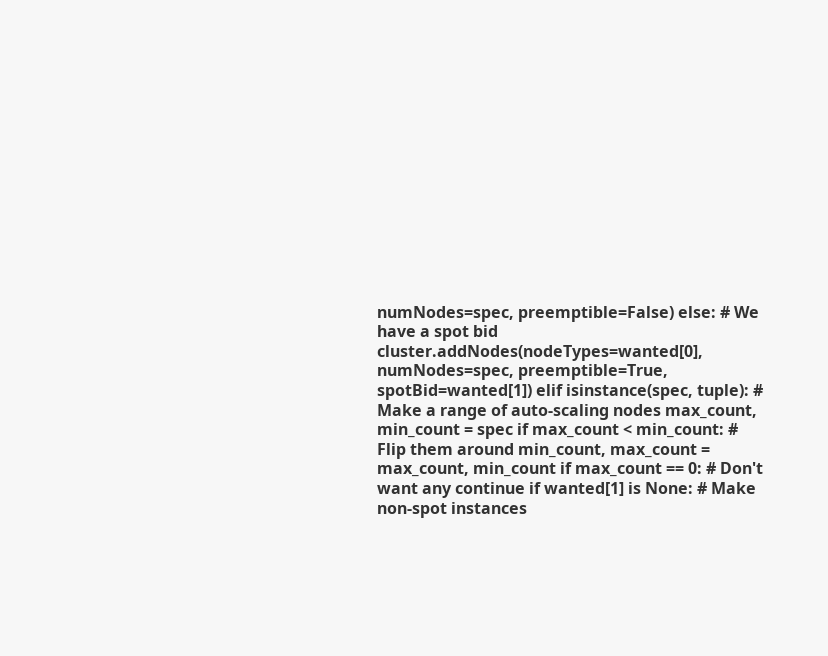numNodes=spec, preemptible=False) else: # We have a spot bid cluster.addNodes(nodeTypes=wanted[0], numNodes=spec, preemptible=True, spotBid=wanted[1]) elif isinstance(spec, tuple): # Make a range of auto-scaling nodes max_count, min_count = spec if max_count < min_count: # Flip them around min_count, max_count = max_count, min_count if max_count == 0: # Don't want any continue if wanted[1] is None: # Make non-spot instances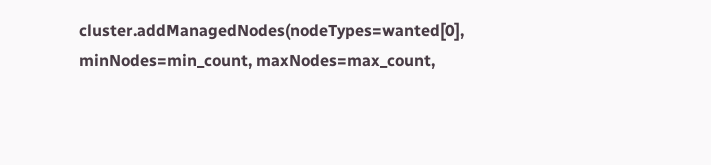cluster.addManagedNodes(nodeTypes=wanted[0], minNodes=min_count, maxNodes=max_count,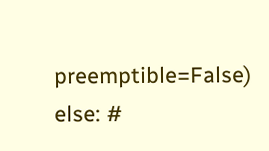preemptible=False) else: #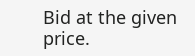Bid at the given price.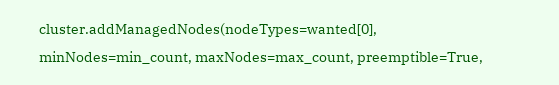cluster.addManagedNodes(nodeTypes=wanted[0], minNodes=min_count, maxNodes=max_count, preemptible=True,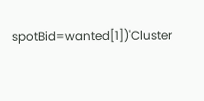spotBid=wanted[1])'Cluster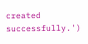created successfully.')